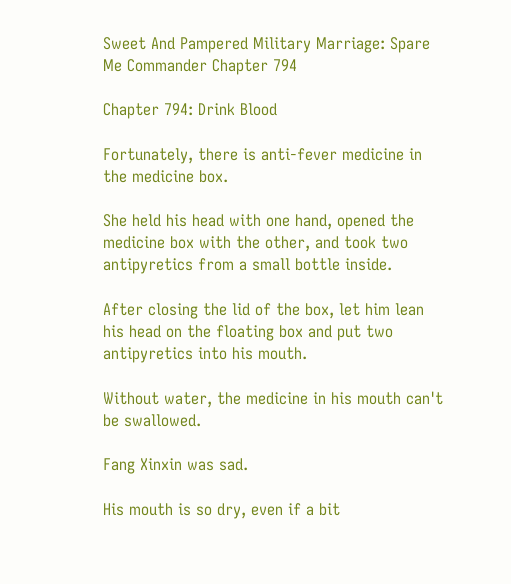Sweet And Pampered Military Marriage: Spare Me Commander Chapter 794

Chapter 794: Drink Blood

Fortunately, there is anti-fever medicine in the medicine box.

She held his head with one hand, opened the medicine box with the other, and took two antipyretics from a small bottle inside.

After closing the lid of the box, let him lean his head on the floating box and put two antipyretics into his mouth.

Without water, the medicine in his mouth can't be swallowed.

Fang Xinxin was sad.

His mouth is so dry, even if a bit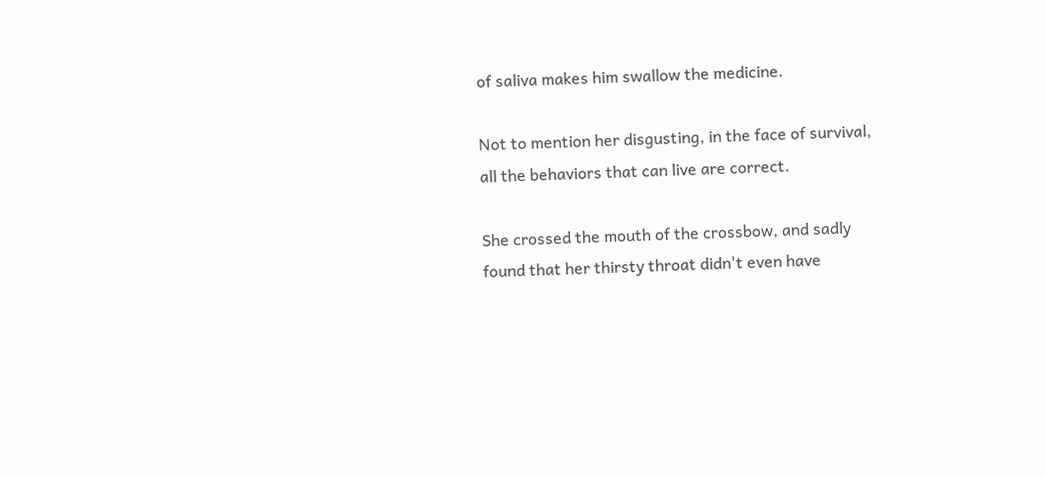of saliva makes him swallow the medicine.

Not to mention her disgusting, in the face of survival, all the behaviors that can live are correct.

She crossed the mouth of the crossbow, and sadly found that her thirsty throat didn't even have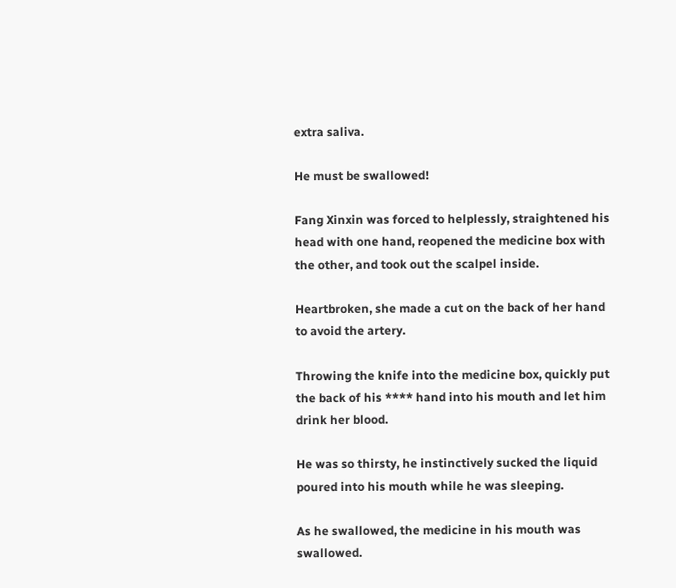extra saliva.

He must be swallowed!

Fang Xinxin was forced to helplessly, straightened his head with one hand, reopened the medicine box with the other, and took out the scalpel inside.

Heartbroken, she made a cut on the back of her hand to avoid the artery.

Throwing the knife into the medicine box, quickly put the back of his **** hand into his mouth and let him drink her blood.

He was so thirsty, he instinctively sucked the liquid poured into his mouth while he was sleeping.

As he swallowed, the medicine in his mouth was swallowed.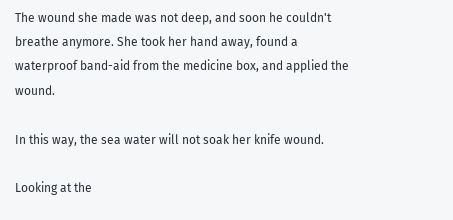The wound she made was not deep, and soon he couldn't breathe anymore. She took her hand away, found a waterproof band-aid from the medicine box, and applied the wound.

In this way, the sea water will not soak her knife wound.

Looking at the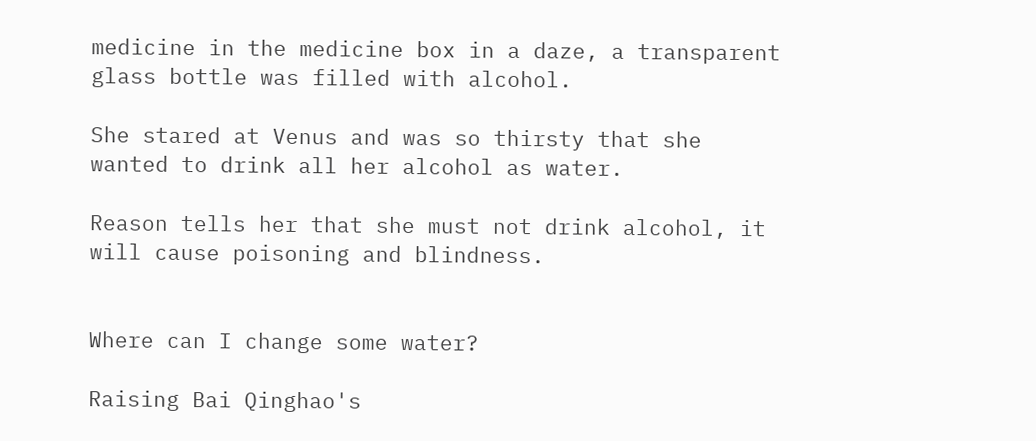medicine in the medicine box in a daze, a transparent glass bottle was filled with alcohol.

She stared at Venus and was so thirsty that she wanted to drink all her alcohol as water.

Reason tells her that she must not drink alcohol, it will cause poisoning and blindness.


Where can I change some water?

Raising Bai Qinghao's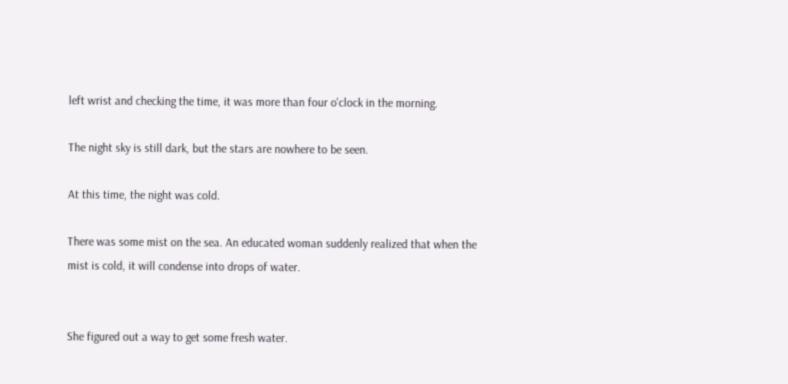left wrist and checking the time, it was more than four o'clock in the morning.

The night sky is still dark, but the stars are nowhere to be seen.

At this time, the night was cold.

There was some mist on the sea. An educated woman suddenly realized that when the mist is cold, it will condense into drops of water.


She figured out a way to get some fresh water.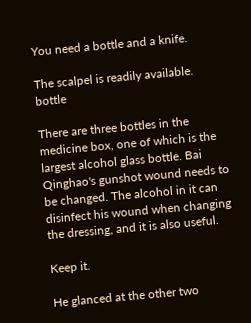You need a bottle and a knife.

The scalpel is readily available. bottle

There are three bottles in the medicine box, one of which is the largest alcohol glass bottle. Bai Qinghao's gunshot wound needs to be changed. The alcohol in it can disinfect his wound when changing the dressing, and it is also useful.

Keep it.

He glanced at the other two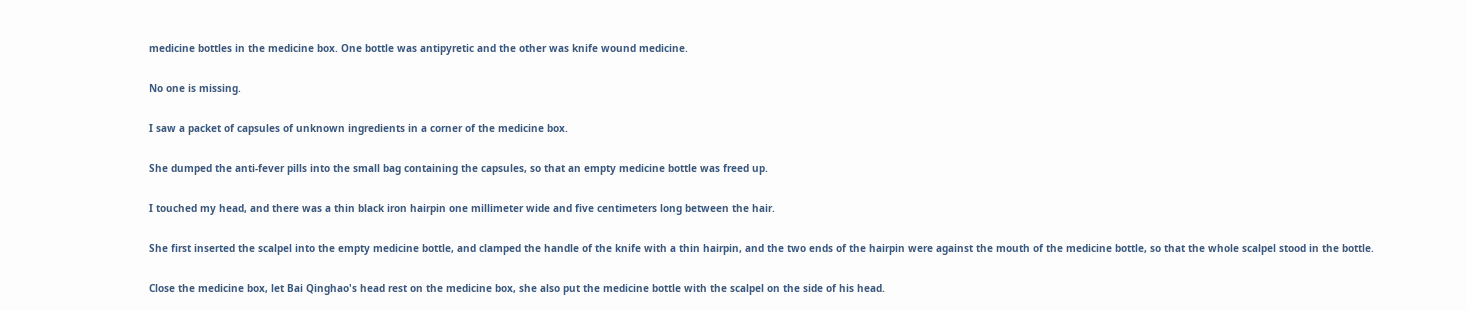medicine bottles in the medicine box. One bottle was antipyretic and the other was knife wound medicine.

No one is missing.

I saw a packet of capsules of unknown ingredients in a corner of the medicine box.

She dumped the anti-fever pills into the small bag containing the capsules, so that an empty medicine bottle was freed up.

I touched my head, and there was a thin black iron hairpin one millimeter wide and five centimeters long between the hair.

She first inserted the scalpel into the empty medicine bottle, and clamped the handle of the knife with a thin hairpin, and the two ends of the hairpin were against the mouth of the medicine bottle, so that the whole scalpel stood in the bottle.

Close the medicine box, let Bai Qinghao's head rest on the medicine box, she also put the medicine bottle with the scalpel on the side of his head.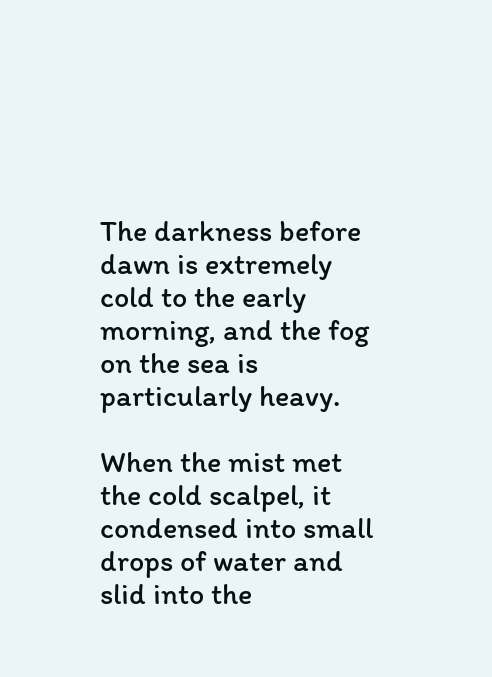The darkness before dawn is extremely cold to the early morning, and the fog on the sea is particularly heavy.

When the mist met the cold scalpel, it condensed into small drops of water and slid into the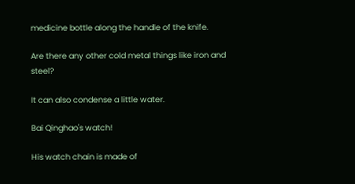medicine bottle along the handle of the knife.

Are there any other cold metal things like iron and steel?

It can also condense a little water.

Bai Qinghao's watch!

His watch chain is made of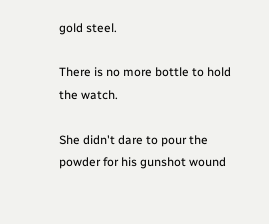gold steel.

There is no more bottle to hold the watch.

She didn't dare to pour the powder for his gunshot wound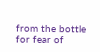from the bottle for fear of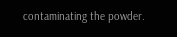contaminating the powder.